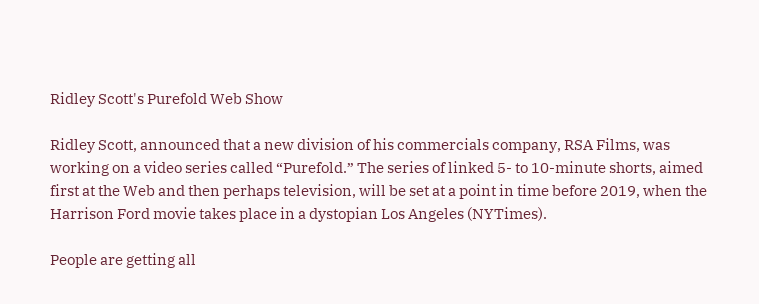Ridley Scott's Purefold Web Show

Ridley Scott, announced that a new division of his commercials company, RSA Films, was working on a video series called “Purefold.” The series of linked 5- to 10-minute shorts, aimed first at the Web and then perhaps television, will be set at a point in time before 2019, when the Harrison Ford movie takes place in a dystopian Los Angeles (NYTimes).

People are getting all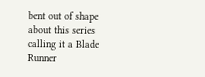bent out of shape about this series calling it a Blade Runner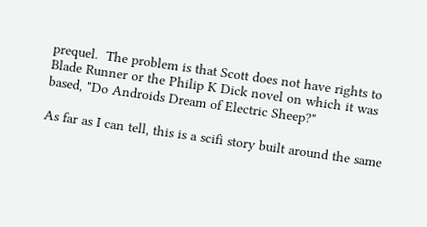prequel.  The problem is that Scott does not have rights to Blade Runner or the Philip K Dick novel on which it was based, "Do Androids Dream of Electric Sheep?"

As far as I can tell, this is a scifi story built around the same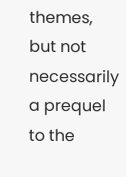themes, but not necessarily a prequel to the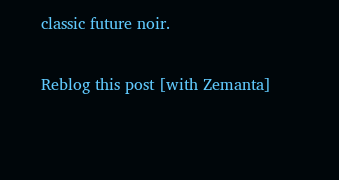classic future noir.

Reblog this post [with Zemanta]